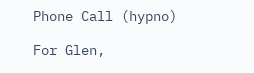Phone Call (hypno)

For Glen,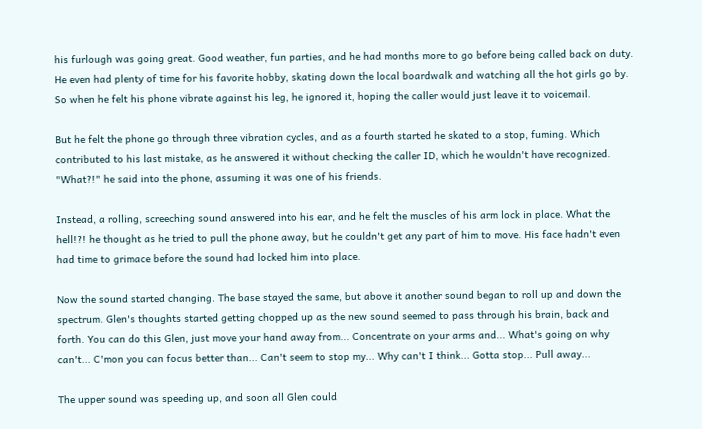his furlough was going great. Good weather, fun parties, and he had months more to go before being called back on duty. He even had plenty of time for his favorite hobby, skating down the local boardwalk and watching all the hot girls go by. So when he felt his phone vibrate against his leg, he ignored it, hoping the caller would just leave it to voicemail.

But he felt the phone go through three vibration cycles, and as a fourth started he skated to a stop, fuming. Which contributed to his last mistake, as he answered it without checking the caller ID, which he wouldn't have recognized. "What?!" he said into the phone, assuming it was one of his friends.

Instead, a rolling, screeching sound answered into his ear, and he felt the muscles of his arm lock in place. What the hell!?! he thought as he tried to pull the phone away, but he couldn't get any part of him to move. His face hadn't even had time to grimace before the sound had locked him into place.

Now the sound started changing. The base stayed the same, but above it another sound began to roll up and down the spectrum. Glen's thoughts started getting chopped up as the new sound seemed to pass through his brain, back and forth. You can do this Glen, just move your hand away from... Concentrate on your arms and... What's going on why can't... C'mon you can focus better than... Can't seem to stop my... Why can't I think... Gotta stop... Pull away...

The upper sound was speeding up, and soon all Glen could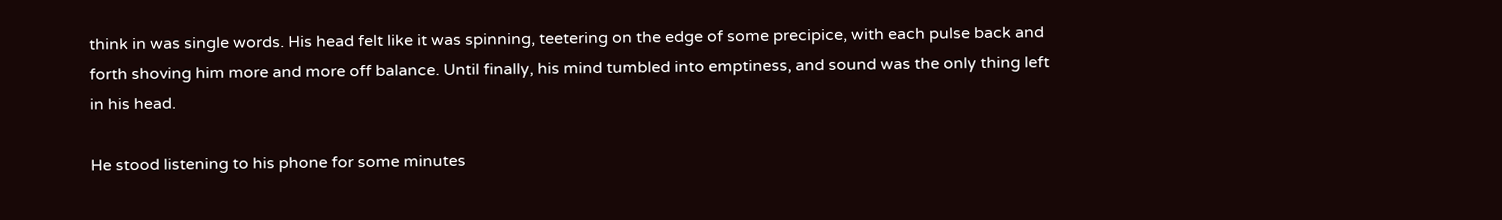think in was single words. His head felt like it was spinning, teetering on the edge of some precipice, with each pulse back and forth shoving him more and more off balance. Until finally, his mind tumbled into emptiness, and sound was the only thing left in his head.

He stood listening to his phone for some minutes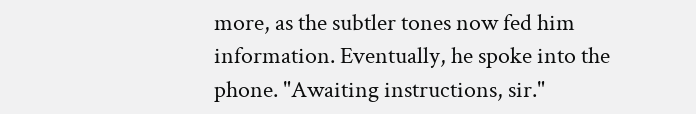more, as the subtler tones now fed him information. Eventually, he spoke into the phone. "Awaiting instructions, sir."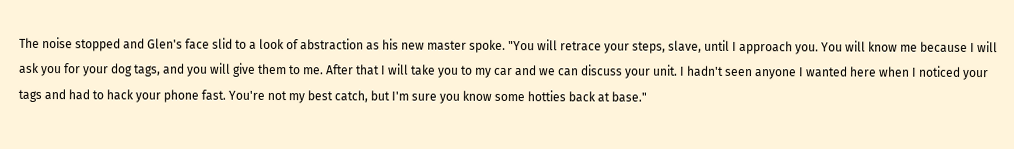The noise stopped and Glen's face slid to a look of abstraction as his new master spoke. "You will retrace your steps, slave, until I approach you. You will know me because I will ask you for your dog tags, and you will give them to me. After that I will take you to my car and we can discuss your unit. I hadn't seen anyone I wanted here when I noticed your tags and had to hack your phone fast. You're not my best catch, but I'm sure you know some hotties back at base."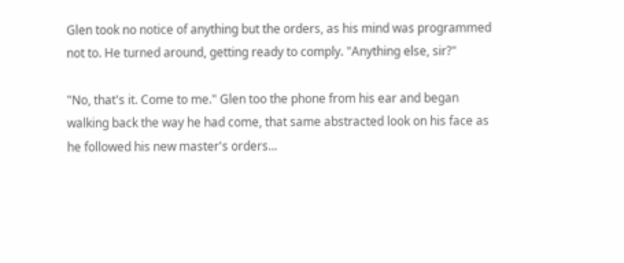Glen took no notice of anything but the orders, as his mind was programmed not to. He turned around, getting ready to comply. "Anything else, sir?"

"No, that's it. Come to me." Glen too the phone from his ear and began walking back the way he had come, that same abstracted look on his face as he followed his new master's orders...